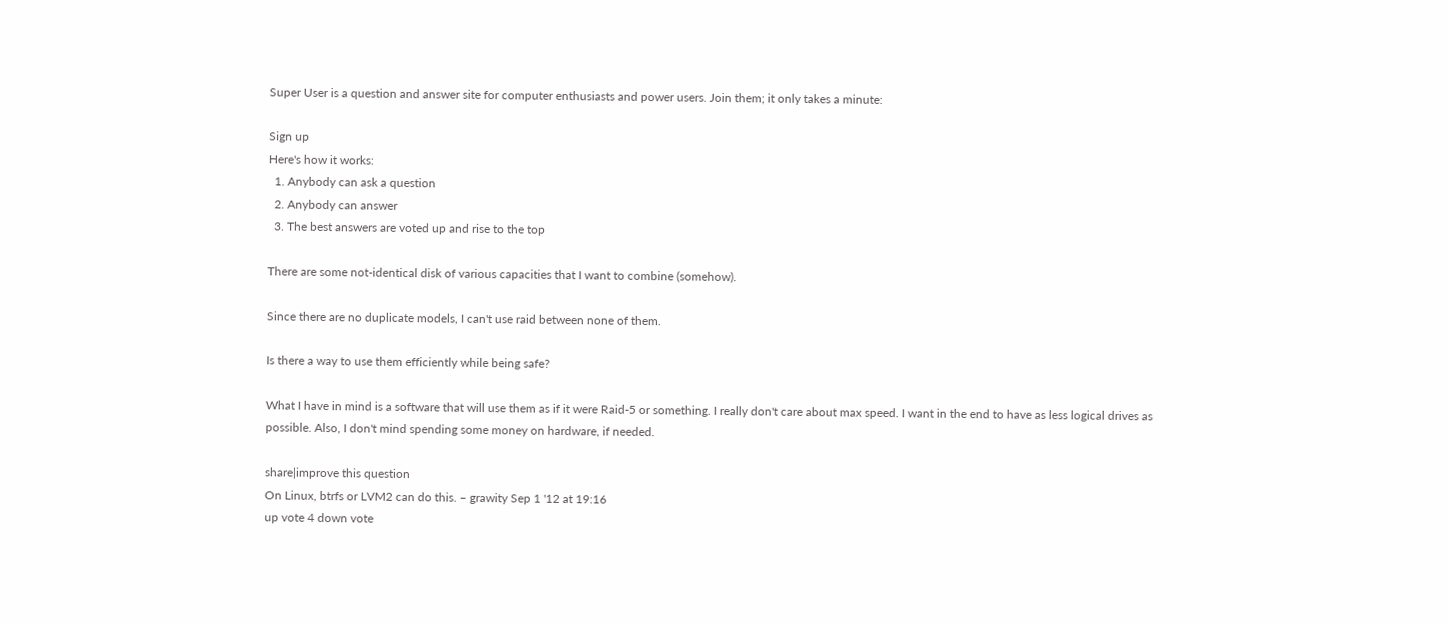Super User is a question and answer site for computer enthusiasts and power users. Join them; it only takes a minute:

Sign up
Here's how it works:
  1. Anybody can ask a question
  2. Anybody can answer
  3. The best answers are voted up and rise to the top

There are some not-identical disk of various capacities that I want to combine (somehow).

Since there are no duplicate models, I can't use raid between none of them.

Is there a way to use them efficiently while being safe?

What I have in mind is a software that will use them as if it were Raid-5 or something. I really don't care about max speed. I want in the end to have as less logical drives as possible. Also, I don't mind spending some money on hardware, if needed.

share|improve this question
On Linux, btrfs or LVM2 can do this. – grawity Sep 1 '12 at 19:16
up vote 4 down vote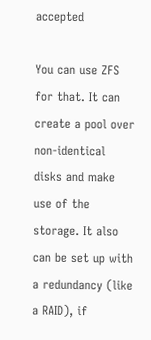accepted

You can use ZFS for that. It can create a pool over non-identical disks and make use of the storage. It also can be set up with a redundancy (like a RAID), if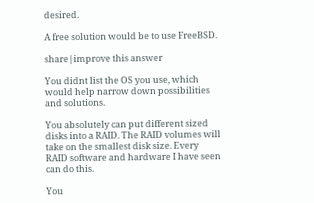desired.

A free solution would be to use FreeBSD.

share|improve this answer

You didnt list the OS you use, which would help narrow down possibilities and solutions.

You absolutely can put different sized disks into a RAID. The RAID volumes will take on the smallest disk size. Every RAID software and hardware I have seen can do this.

You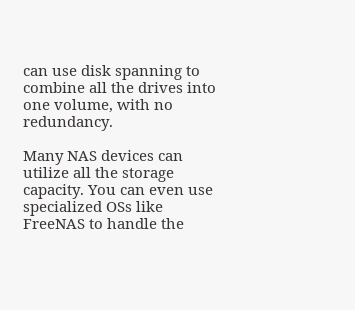can use disk spanning to combine all the drives into one volume, with no redundancy.

Many NAS devices can utilize all the storage capacity. You can even use specialized OSs like FreeNAS to handle the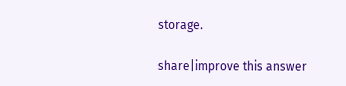storage.

share|improve this answer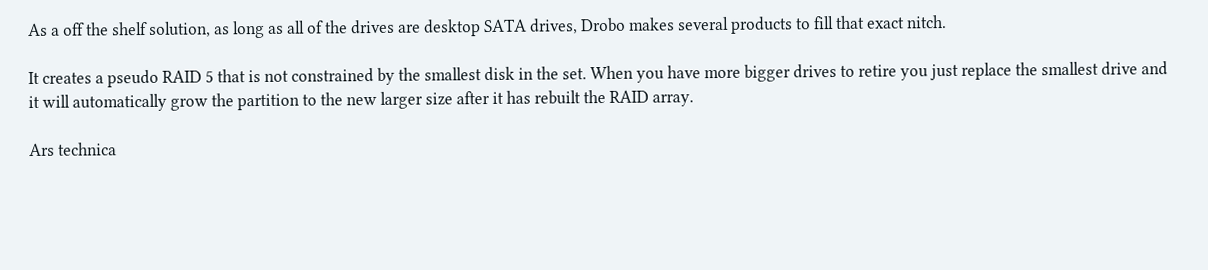As a off the shelf solution, as long as all of the drives are desktop SATA drives, Drobo makes several products to fill that exact nitch.

It creates a pseudo RAID 5 that is not constrained by the smallest disk in the set. When you have more bigger drives to retire you just replace the smallest drive and it will automatically grow the partition to the new larger size after it has rebuilt the RAID array.

Ars technica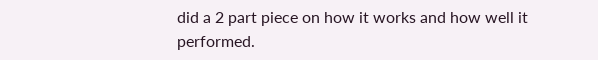did a 2 part piece on how it works and how well it performed.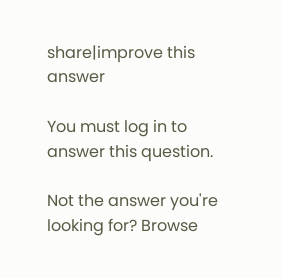share|improve this answer

You must log in to answer this question.

Not the answer you're looking for? Browse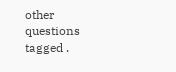other questions tagged .